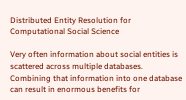Distributed Entity Resolution for Computational Social Science

Very often information about social entities is scattered across multiple databases. Combining that information into one database can result in enormous benefits for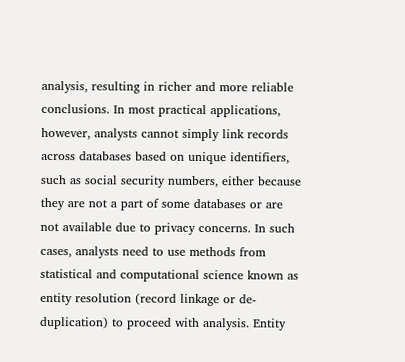analysis, resulting in richer and more reliable conclusions. In most practical applications, however, analysts cannot simply link records across databases based on unique identifiers, such as social security numbers, either because they are not a part of some databases or are not available due to privacy concerns. In such cases, analysts need to use methods from statistical and computational science known as entity resolution (record linkage or de-duplication) to proceed with analysis. Entity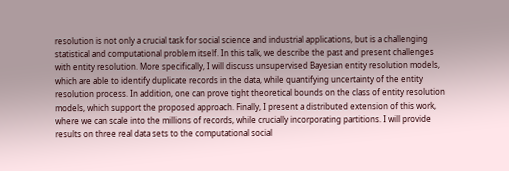resolution is not only a crucial task for social science and industrial applications, but is a challenging statistical and computational problem itself. In this talk, we describe the past and present challenges with entity resolution. More specifically, I will discuss unsupervised Bayesian entity resolution models, which are able to identify duplicate records in the data, while quantifying uncertainty of the entity resolution process. In addition, one can prove tight theoretical bounds on the class of entity resolution models, which support the proposed approach. Finally, I present a distributed extension of this work, where we can scale into the millions of records, while crucially incorporating partitions. I will provide results on three real data sets to the computational social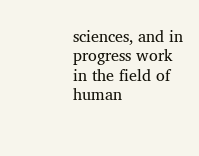sciences, and in progress work in the field of human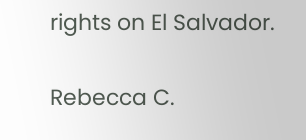rights on El Salvador.


Rebecca C.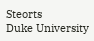Steorts
Duke University